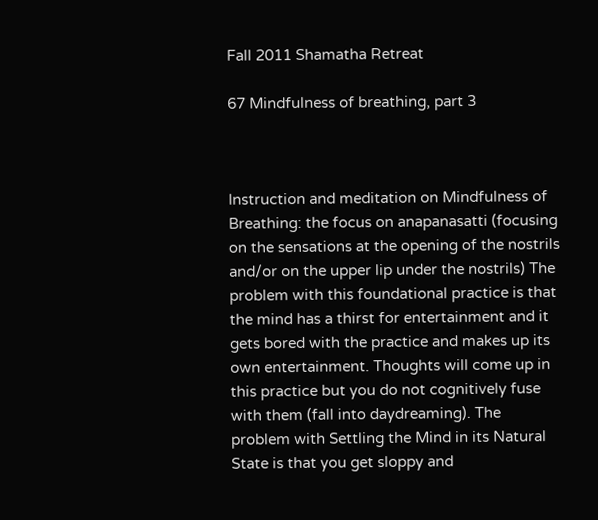Fall 2011 Shamatha Retreat

67 Mindfulness of breathing, part 3



Instruction and meditation on Mindfulness of Breathing: the focus on anapanasatti (focusing on the sensations at the opening of the nostrils and/or on the upper lip under the nostrils) The problem with this foundational practice is that the mind has a thirst for entertainment and it gets bored with the practice and makes up its own entertainment. Thoughts will come up in this practice but you do not cognitively fuse with them (fall into daydreaming). The problem with Settling the Mind in its Natural State is that you get sloppy and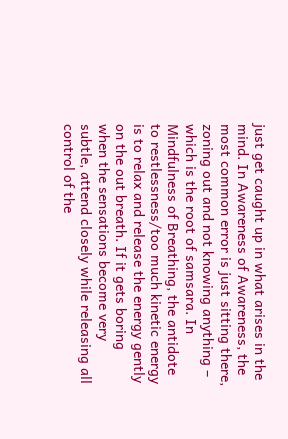just get caught up in what arises in the mind. In Awareness of Awareness, the most common error is just sitting there, zoning out and not knowing anything – which is the root of samsara. In Mindfulness of Breathing, the antidote to restlessness/too much kinetic energy is to relax and release the energy gently on the out breath. If it gets boring when the sensations become very subtle, attend closely while releasing all control of the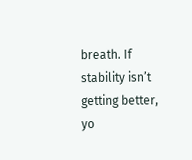breath. If stability isn’t getting better, yo